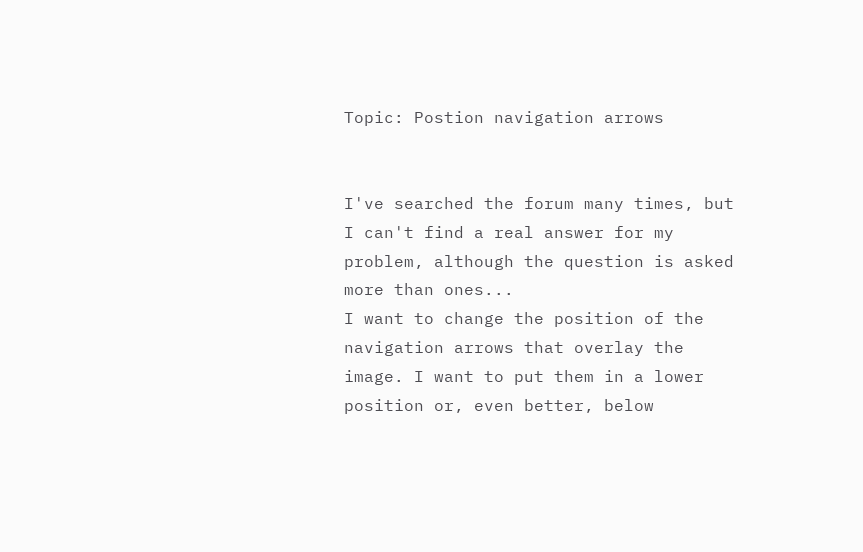Topic: Postion navigation arrows


I've searched the forum many times, but I can't find a real answer for my problem, although the question is asked more than ones...
I want to change the position of the navigation arrows that overlay the image. I want to put them in a lower position or, even better, below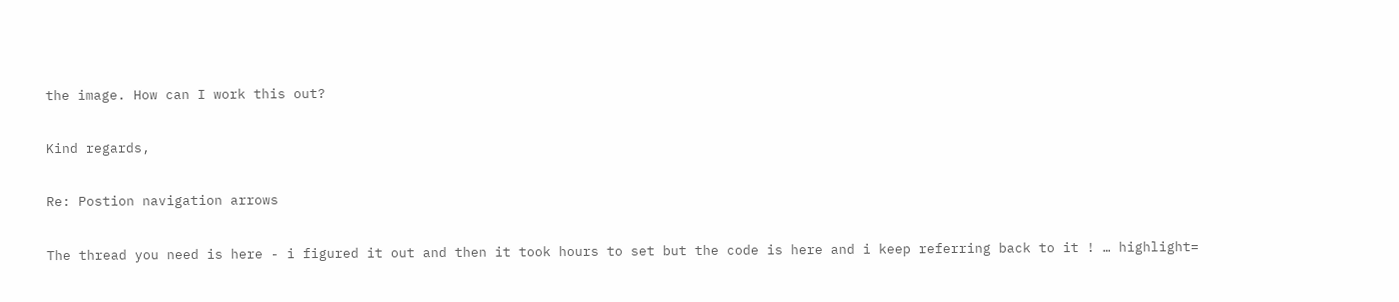the image. How can I work this out?

Kind regards,

Re: Postion navigation arrows

The thread you need is here - i figured it out and then it took hours to set but the code is here and i keep referring back to it ! … highlight=